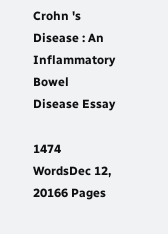Crohn 's Disease : An Inflammatory Bowel Disease Essay

1474 WordsDec 12, 20166 Pages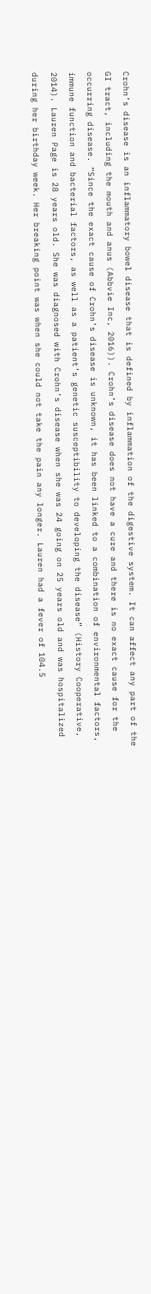Crohn’s disease is an inflammatory bowel disease that is defined by inflammation of the digestive system. It can affect any part of the GI tract, including the mouth and anus (Abbvie Inc, 2016)). Crohn’s disease does not have a cure and there is no exact cause for the occurring disease. “Since the exact cause of Crohn’s disease is unknown, it has been linked to a combination of environmental factors, immune function and bacterial factors, as well as a patient’s genetic susceptibility to developing the disease” (History Cooperative, 2014). Lauren Page is 28 years old. She was diagnosed with Crohn’s disease when she was 24 going on 25 years old and was hospitalized during her birthday week. Her breaking point was when she could not take the pain any longer. Lauren had a fever of 104.5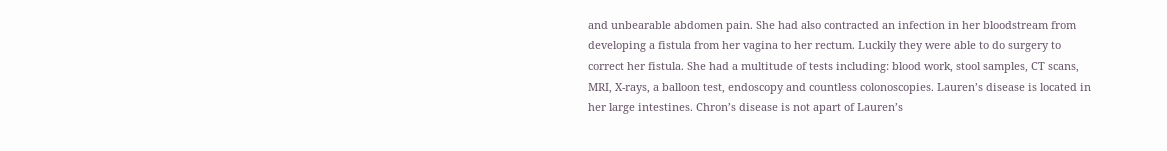and unbearable abdomen pain. She had also contracted an infection in her bloodstream from developing a fistula from her vagina to her rectum. Luckily they were able to do surgery to correct her fistula. She had a multitude of tests including: blood work, stool samples, CT scans, MRI, X-rays, a balloon test, endoscopy and countless colonoscopies. Lauren’s disease is located in her large intestines. Chron’s disease is not apart of Lauren’s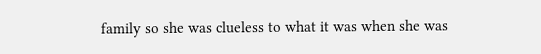family so she was clueless to what it was when she was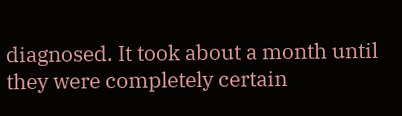diagnosed. It took about a month until they were completely certain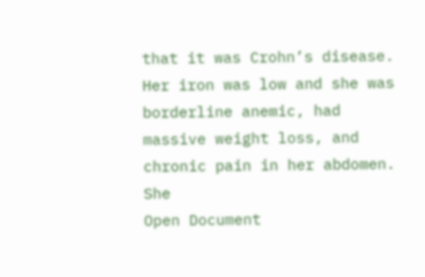that it was Crohn’s disease. Her iron was low and she was borderline anemic, had massive weight loss, and chronic pain in her abdomen. She
Open Document